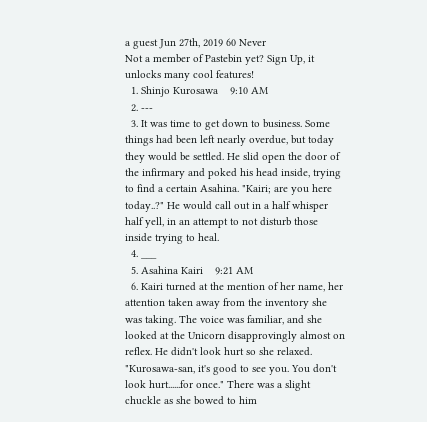a guest Jun 27th, 2019 60 Never
Not a member of Pastebin yet? Sign Up, it unlocks many cool features!
  1. Shinjo Kurosawa    9:10 AM
  2. ---
  3. It was time to get down to business. Some things had been left nearly overdue, but today they would be settled. He slid open the door of the infirmary and poked his head inside, trying to find a certain Asahina. "Kairi; are you here today..?" He would call out in a half whisper half yell, in an attempt to not disturb those inside trying to heal.
  4. ___
  5. Asahina Kairi    9:21 AM
  6. Kairi turned at the mention of her name, her attention taken away from the inventory she was taking. The voice was familiar, and she looked at the Unicorn disapprovingly almost on reflex. He didn't look hurt so she relaxed. "Kurosawa-san, it's good to see you. You don't look hurt......for once." There was a slight chuckle as she bowed to him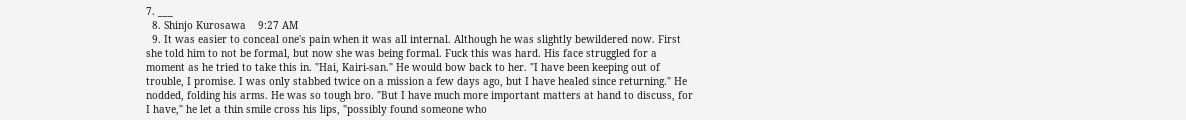7. ___
  8. Shinjo Kurosawa    9:27 AM
  9. It was easier to conceal one's pain when it was all internal. Although he was slightly bewildered now. First she told him to not be formal, but now she was being formal. Fuck this was hard. His face struggled for a moment as he tried to take this in. "Hai, Kairi-san." He would bow back to her. "I have been keeping out of trouble, I promise. I was only stabbed twice on a mission a few days ago, but I have healed since returning." He nodded, folding his arms. He was so tough bro. "But I have much more important matters at hand to discuss, for I have," he let a thin smile cross his lips, "possibly found someone who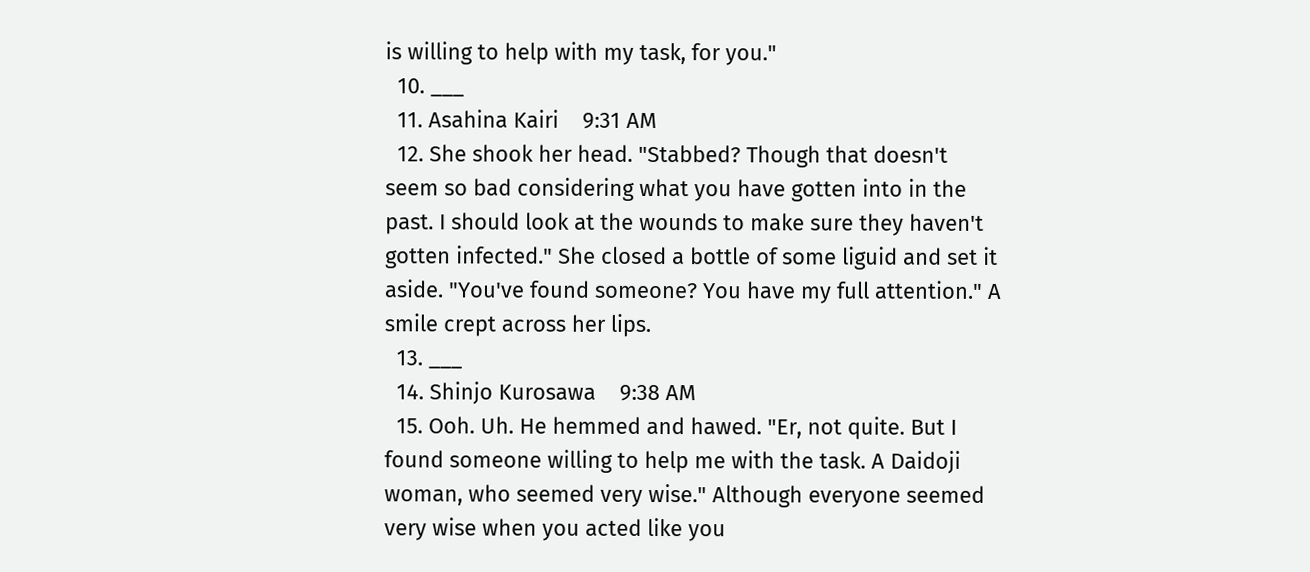is willing to help with my task, for you."
  10. ___
  11. Asahina Kairi    9:31 AM
  12. She shook her head. "Stabbed? Though that doesn't seem so bad considering what you have gotten into in the past. I should look at the wounds to make sure they haven't gotten infected." She closed a bottle of some liguid and set it aside. "You've found someone? You have my full attention." A smile crept across her lips.
  13. ___
  14. Shinjo Kurosawa    9:38 AM
  15. Ooh. Uh. He hemmed and hawed. "Er, not quite. But I found someone willing to help me with the task. A Daidoji woman, who seemed very wise." Although everyone seemed very wise when you acted like you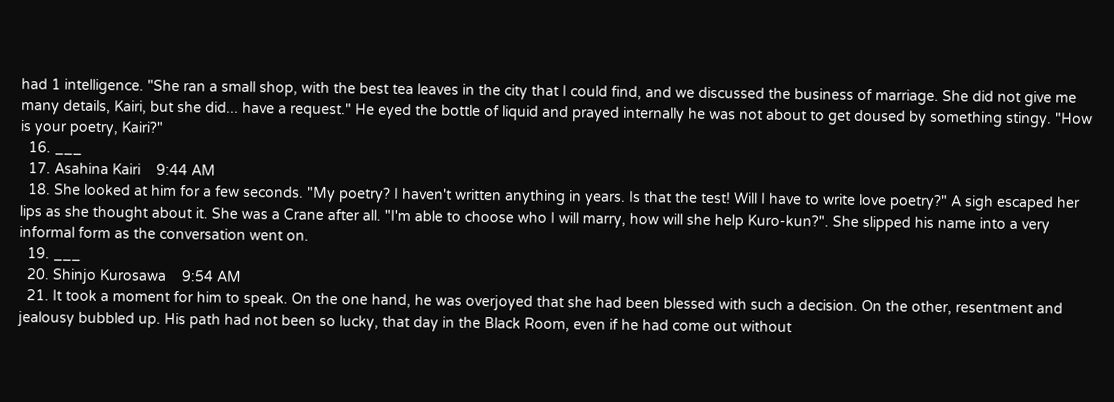had 1 intelligence. "She ran a small shop, with the best tea leaves in the city that I could find, and we discussed the business of marriage. She did not give me many details, Kairi, but she did... have a request." He eyed the bottle of liquid and prayed internally he was not about to get doused by something stingy. "How is your poetry, Kairi?"
  16. ___
  17. Asahina Kairi    9:44 AM
  18. She looked at him for a few seconds. "My poetry? I haven't written anything in years. Is that the test! Will I have to write love poetry?" A sigh escaped her lips as she thought about it. She was a Crane after all. "I'm able to choose who I will marry, how will she help Kuro-kun?". She slipped his name into a very informal form as the conversation went on.
  19. ___
  20. Shinjo Kurosawa    9:54 AM
  21. It took a moment for him to speak. On the one hand, he was overjoyed that she had been blessed with such a decision. On the other, resentment and jealousy bubbled up. His path had not been so lucky, that day in the Black Room, even if he had come out without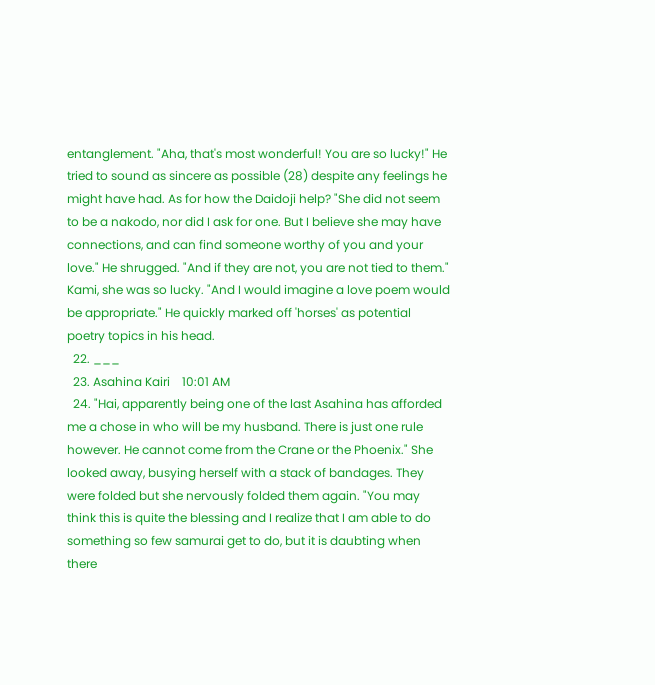entanglement. "Aha, that's most wonderful! You are so lucky!" He tried to sound as sincere as possible (28) despite any feelings he might have had. As for how the Daidoji help? "She did not seem to be a nakodo, nor did I ask for one. But I believe she may have connections, and can find someone worthy of you and your love." He shrugged. "And if they are not, you are not tied to them." Kami, she was so lucky. "And I would imagine a love poem would be appropriate." He quickly marked off 'horses' as potential poetry topics in his head.
  22. ___
  23. Asahina Kairi    10:01 AM
  24. "Hai, apparently being one of the last Asahina has afforded me a chose in who will be my husband. There is just one rule however. He cannot come from the Crane or the Phoenix." She looked away, busying herself with a stack of bandages. They were folded but she nervously folded them again. "You may think this is quite the blessing and I realize that I am able to do something so few samurai get to do, but it is daubting when there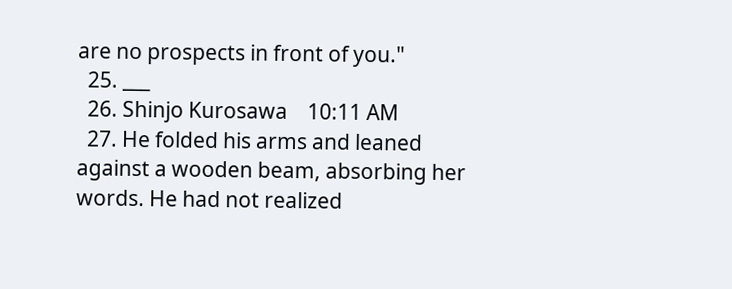are no prospects in front of you."
  25. ___
  26. Shinjo Kurosawa    10:11 AM
  27. He folded his arms and leaned against a wooden beam, absorbing her words. He had not realized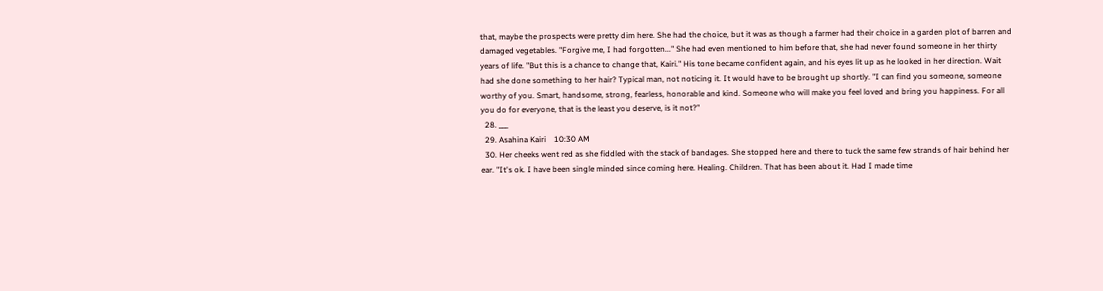that, maybe the prospects were pretty dim here. She had the choice, but it was as though a farmer had their choice in a garden plot of barren and damaged vegetables. "Forgive me, I had forgotten..." She had even mentioned to him before that, she had never found someone in her thirty years of life. "But this is a chance to change that, Kairi." His tone became confident again, and his eyes lit up as he looked in her direction. Wait had she done something to her hair? Typical man, not noticing it. It would have to be brought up shortly. "I can find you someone, someone worthy of you. Smart, handsome, strong, fearless, honorable and kind. Someone who will make you feel loved and bring you happiness. For all you do for everyone, that is the least you deserve, is it not?"
  28. ___
  29. Asahina Kairi    10:30 AM
  30. Her cheeks went red as she fiddled with the stack of bandages. She stopped here and there to tuck the same few strands of hair behind her ear. "It's ok. I have been single minded since coming here. Healing. Children. That has been about it. Had I made time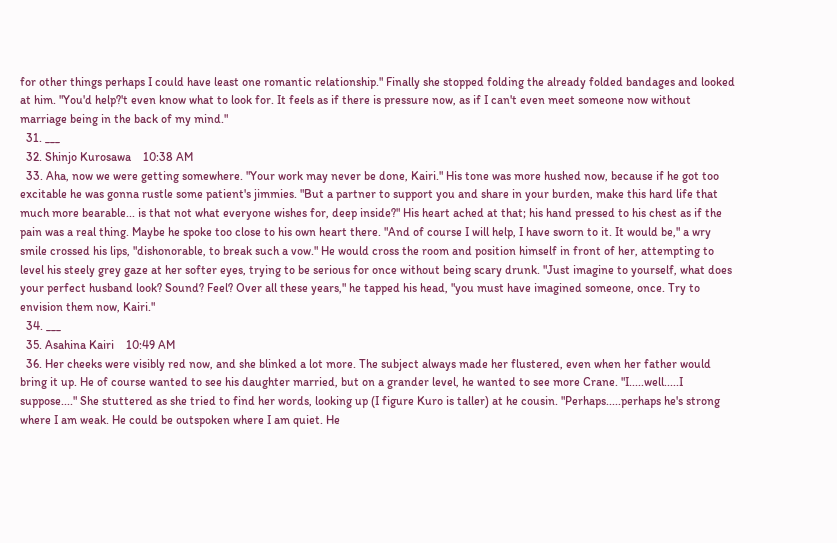for other things perhaps I could have least one romantic relationship." Finally she stopped folding the already folded bandages and looked at him. "You'd help?'t even know what to look for. It feels as if there is pressure now, as if I can't even meet someone now without marriage being in the back of my mind."
  31. ___
  32. Shinjo Kurosawa    10:38 AM
  33. Aha, now we were getting somewhere. "Your work may never be done, Kairi." His tone was more hushed now, because if he got too excitable he was gonna rustle some patient's jimmies. "But a partner to support you and share in your burden, make this hard life that much more bearable... is that not what everyone wishes for, deep inside?" His heart ached at that; his hand pressed to his chest as if the pain was a real thing. Maybe he spoke too close to his own heart there. "And of course I will help, I have sworn to it. It would be," a wry smile crossed his lips, "dishonorable, to break such a vow." He would cross the room and position himself in front of her, attempting to level his steely grey gaze at her softer eyes, trying to be serious for once without being scary drunk. "Just imagine to yourself, what does your perfect husband look? Sound? Feel? Over all these years," he tapped his head, "you must have imagined someone, once. Try to envision them now, Kairi."
  34. ___
  35. Asahina Kairi    10:49 AM
  36. Her cheeks were visibly red now, and she blinked a lot more. The subject always made her flustered, even when her father would bring it up. He of course wanted to see his daughter married, but on a grander level, he wanted to see more Crane. "I.....well.....I suppose...." She stuttered as she tried to find her words, looking up (I figure Kuro is taller) at he cousin. "Perhaps.....perhaps he's strong where I am weak. He could be outspoken where I am quiet. He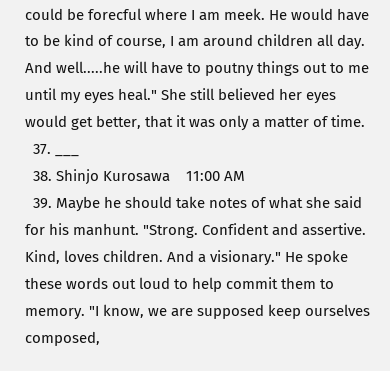could be forecful where I am meek. He would have to be kind of course, I am around children all day. And well.....he will have to poutny things out to me until my eyes heal." She still believed her eyes would get better, that it was only a matter of time.
  37. ___
  38. Shinjo Kurosawa    11:00 AM
  39. Maybe he should take notes of what she said for his manhunt. "Strong. Confident and assertive. Kind, loves children. And a visionary." He spoke these words out loud to help commit them to memory. "I know, we are supposed keep ourselves composed,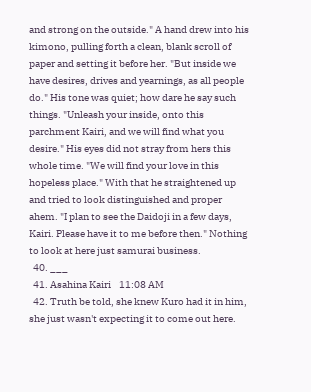and strong on the outside." A hand drew into his kimono, pulling forth a clean, blank scroll of paper and setting it before her. "But inside we have desires, drives and yearnings, as all people do." His tone was quiet; how dare he say such things. "Unleash your inside, onto this parchment Kairi, and we will find what you desire." His eyes did not stray from hers this whole time. "We will find your love in this hopeless place." With that he straightened up and tried to look distinguished and proper ahem. "I plan to see the Daidoji in a few days, Kairi. Please have it to me before then." Nothing to look at here just samurai business.
  40. ___
  41. Asahina Kairi    11:08 AM
  42. Truth be told, she knew Kuro had it in him, she just wasn't expecting it to come out here.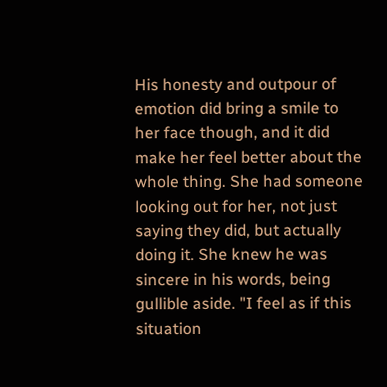His honesty and outpour of emotion did bring a smile to her face though, and it did make her feel better about the whole thing. She had someone looking out for her, not just saying they did, but actually doing it. She knew he was sincere in his words, being gullible aside. "I feel as if this situation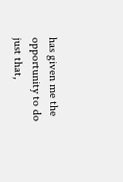has given me the opportunity to do just that,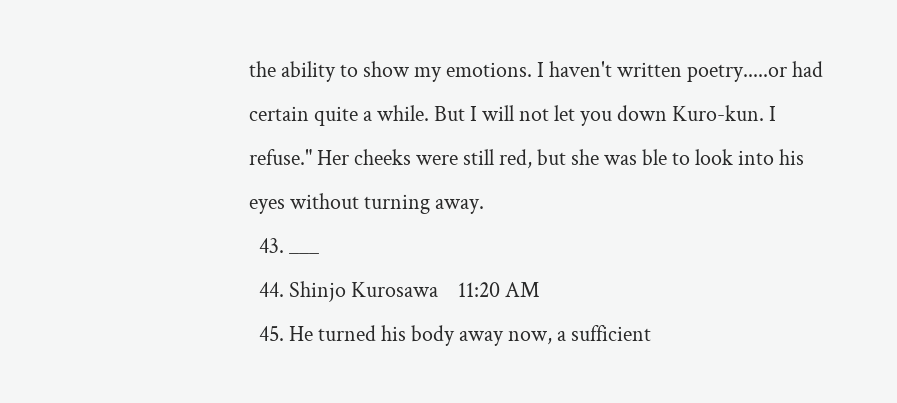the ability to show my emotions. I haven't written poetry.....or had certain quite a while. But I will not let you down Kuro-kun. I refuse." Her cheeks were still red, but she was ble to look into his eyes without turning away.
  43. ___
  44. Shinjo Kurosawa    11:20 AM
  45. He turned his body away now, a sufficient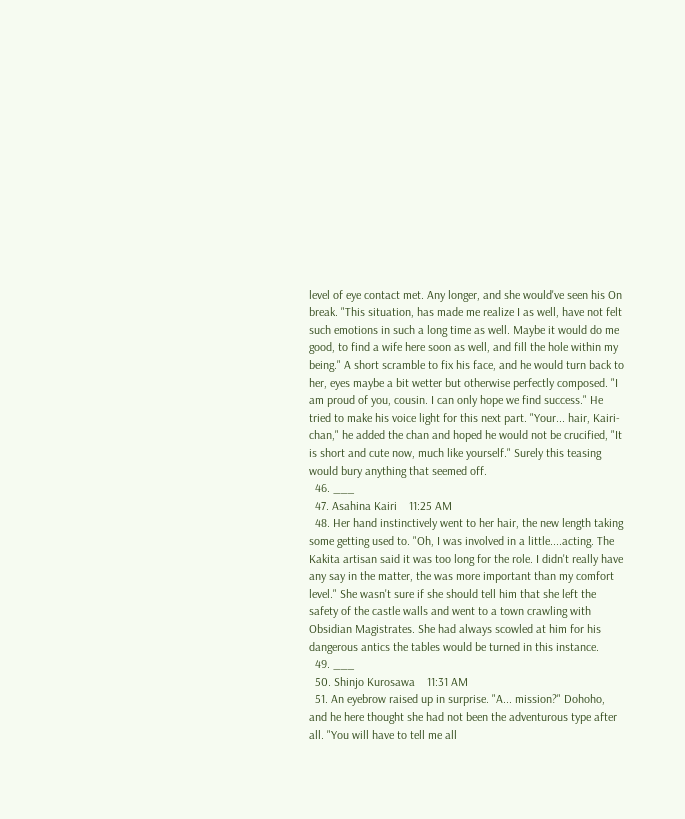level of eye contact met. Any longer, and she would've seen his On break. "This situation, has made me realize I as well, have not felt such emotions in such a long time as well. Maybe it would do me good, to find a wife here soon as well, and fill the hole within my being." A short scramble to fix his face, and he would turn back to her, eyes maybe a bit wetter but otherwise perfectly composed. "I am proud of you, cousin. I can only hope we find success." He tried to make his voice light for this next part. "Your... hair, Kairi-chan," he added the chan and hoped he would not be crucified, "It is short and cute now, much like yourself." Surely this teasing would bury anything that seemed off.
  46. ___
  47. Asahina Kairi    11:25 AM
  48. Her hand instinctively went to her hair, the new length taking some getting used to. "Oh, I was involved in a little....acting. The Kakita artisan said it was too long for the role. I didn't really have any say in the matter, the was more important than my comfort level." She wasn't sure if she should tell him that she left the safety of the castle walls and went to a town crawling with Obsidian Magistrates. She had always scowled at him for his dangerous antics the tables would be turned in this instance.
  49. ___
  50. Shinjo Kurosawa    11:31 AM
  51. An eyebrow raised up in surprise. "A... mission?" Dohoho, and he here thought she had not been the adventurous type after all. "You will have to tell me all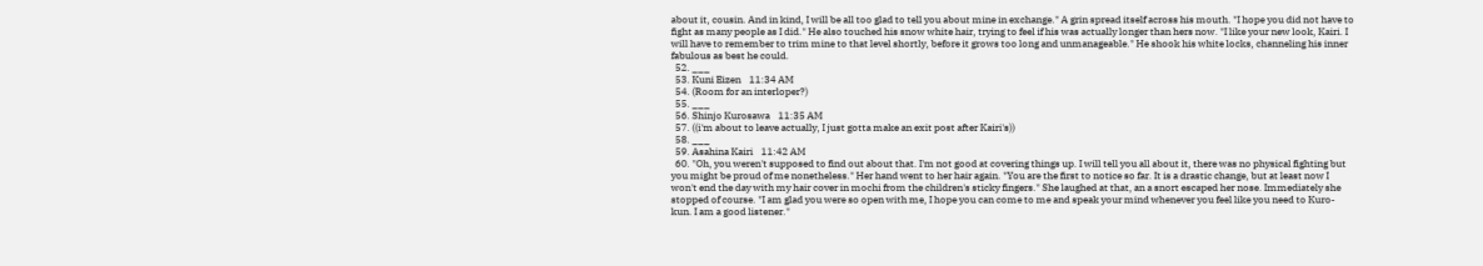about it, cousin. And in kind, I will be all too glad to tell you about mine in exchange." A grin spread itself across his mouth. "I hope you did not have to fight as many people as I did." He also touched his snow white hair, trying to feel if his was actually longer than hers now. "I like your new look, Kairi. I will have to remember to trim mine to that level shortly, before it grows too long and unmanageable." He shook his white locks, channeling his inner fabulous as best he could.
  52. ___
  53. Kuni Eizen    11:34 AM
  54. (Room for an interloper?)
  55. ___
  56. Shinjo Kurosawa    11:35 AM
  57. ((i'm about to leave actually, I just gotta make an exit post after Kairi's))
  58. ___
  59. Asahina Kairi    11:42 AM
  60. "Oh, you weren't supposed to find out about that. I'm not good at covering things up. I will tell you all about it, there was no physical fighting but you might be proud of me nonetheless." Her hand went to her hair again. "You are the first to notice so far. It is a drastic change, but at least now I won't end the day with my hair cover in mochi from the children's sticky fingers." She laughed at that, an a snort escaped her nose. Immediately she stopped of course. "I am glad you were so open with me, I hope you can come to me and speak your mind whenever you feel like you need to Kuro-kun. I am a good listener."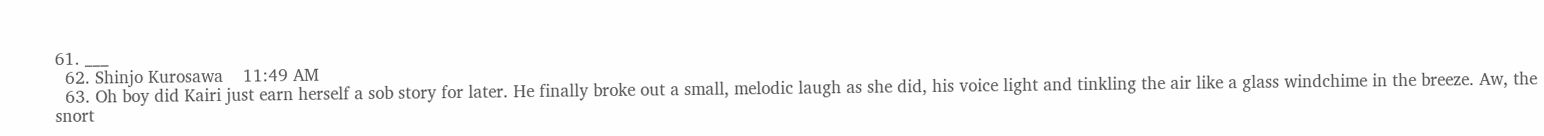61. ___
  62. Shinjo Kurosawa    11:49 AM
  63. Oh boy did Kairi just earn herself a sob story for later. He finally broke out a small, melodic laugh as she did, his voice light and tinkling the air like a glass windchime in the breeze. Aw, the snort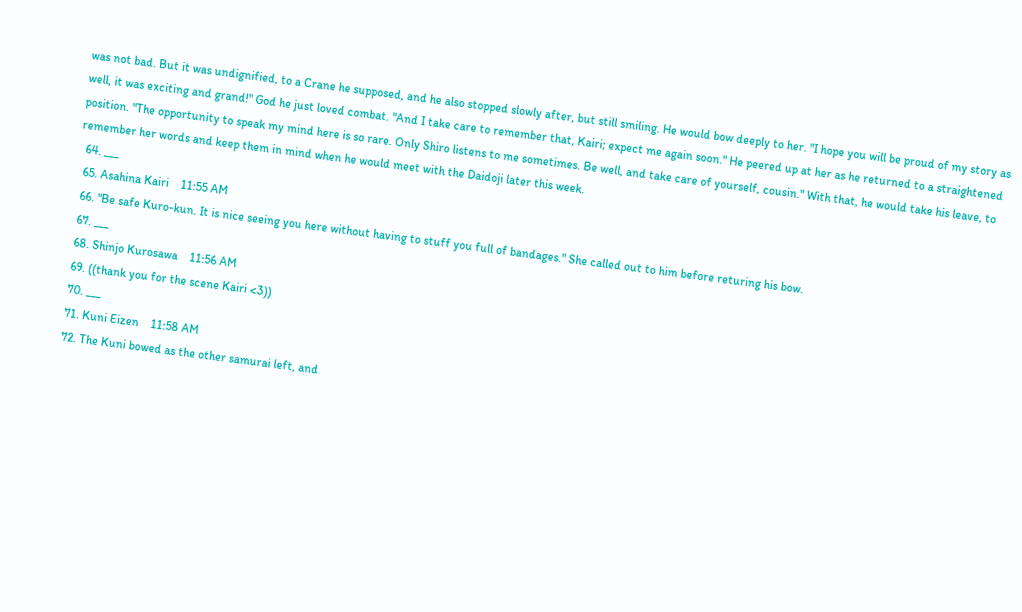was not bad. But it was undignified, to a Crane he supposed, and he also stopped slowly after, but still smiling. He would bow deeply to her. "I hope you will be proud of my story as well, it was exciting and grand!" God he just loved combat. "And I take care to remember that, Kairi; expect me again soon." He peered up at her as he returned to a straightened position. "The opportunity to speak my mind here is so rare. Only Shiro listens to me sometimes. Be well, and take care of yourself, cousin." With that, he would take his leave, to remember her words and keep them in mind when he would meet with the Daidoji later this week.
  64. ___
  65. Asahina Kairi    11:55 AM
  66. "Be safe Kuro-kun. It is nice seeing you here without having to stuff you full of bandages." She called out to him before returing his bow.
  67. ___
  68. Shinjo Kurosawa    11:56 AM
  69. ((thank you for the scene Kairi <3))
  70. ___
  71. Kuni Eizen    11:58 AM
  72. The Kuni bowed as the other samurai left, and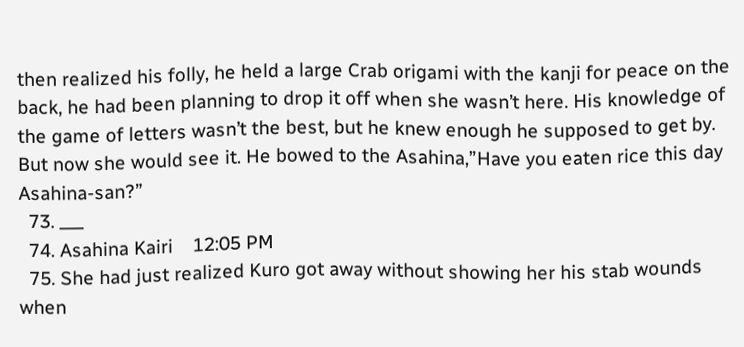then realized his folly, he held a large Crab origami with the kanji for peace on the back, he had been planning to drop it off when she wasn’t here. His knowledge of the game of letters wasn’t the best, but he knew enough he supposed to get by. But now she would see it. He bowed to the Asahina,”Have you eaten rice this day Asahina-san?”
  73. ___
  74. Asahina Kairi    12:05 PM
  75. She had just realized Kuro got away without showing her his stab wounds when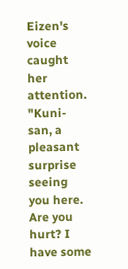Eizen's voice caught her attention. "Kuni-san, a pleasant surprise seeing you here. Are you hurt? I have some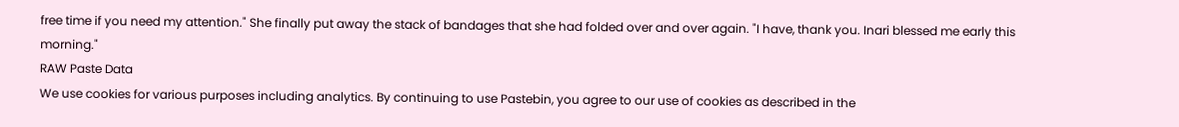free time if you need my attention." She finally put away the stack of bandages that she had folded over and over again. "I have, thank you. Inari blessed me early this morning."
RAW Paste Data
We use cookies for various purposes including analytics. By continuing to use Pastebin, you agree to our use of cookies as described in the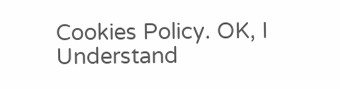Cookies Policy. OK, I Understand